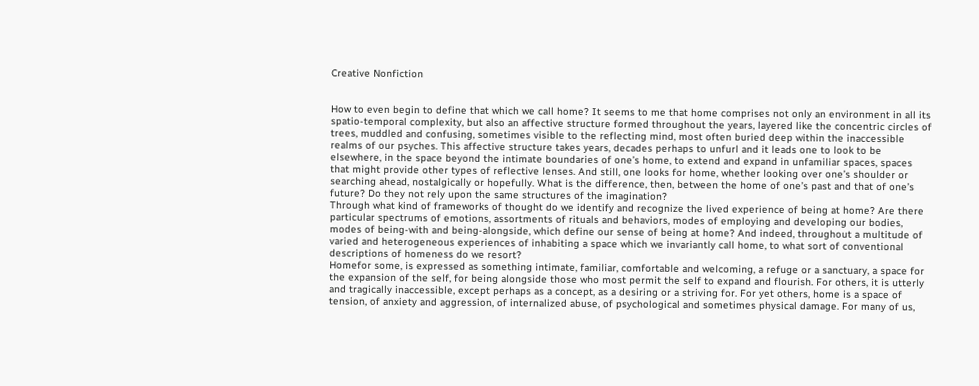Creative Nonfiction


How to even begin to define that which we call home? It seems to me that home comprises not only an environment in all its spatio-temporal complexity, but also an affective structure formed throughout the years, layered like the concentric circles of trees, muddled and confusing, sometimes visible to the reflecting mind, most often buried deep within the inaccessible realms of our psyches. This affective structure takes years, decades perhaps to unfurl and it leads one to look to be elsewhere, in the space beyond the intimate boundaries of one’s home, to extend and expand in unfamiliar spaces, spaces that might provide other types of reflective lenses. And still, one looks for home, whether looking over one’s shoulder or searching ahead, nostalgically or hopefully. What is the difference, then, between the home of one’s past and that of one’s future? Do they not rely upon the same structures of the imagination?
Through what kind of frameworks of thought do we identify and recognize the lived experience of being at home? Are there particular spectrums of emotions, assortments of rituals and behaviors, modes of employing and developing our bodies, modes of being-with and being-alongside, which define our sense of being at home? And indeed, throughout a multitude of varied and heterogeneous experiences of inhabiting a space which we invariantly call home, to what sort of conventional descriptions of homeness do we resort?
Homefor some, is expressed as something intimate, familiar, comfortable and welcoming, a refuge or a sanctuary, a space for the expansion of the self, for being alongside those who most permit the self to expand and flourish. For others, it is utterly and tragically inaccessible, except perhaps as a concept, as a desiring or a striving for. For yet others, home is a space of tension, of anxiety and aggression, of internalized abuse, of psychological and sometimes physical damage. For many of us,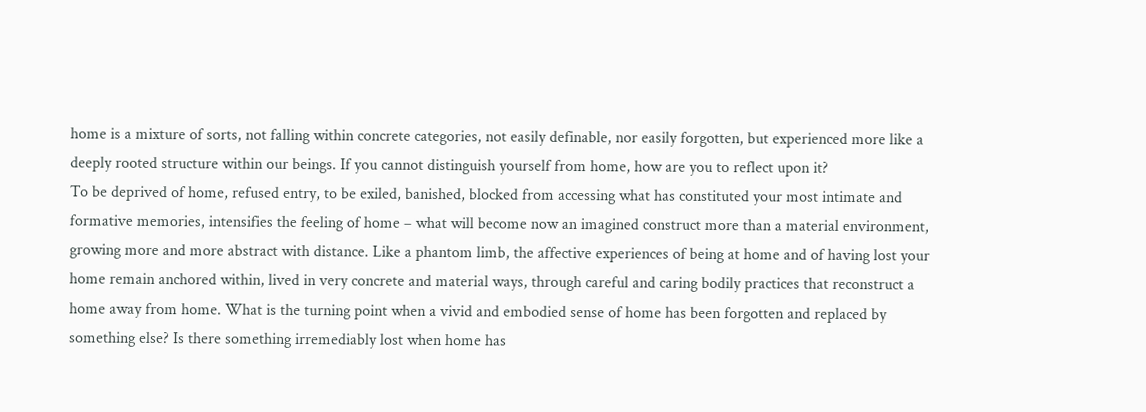home is a mixture of sorts, not falling within concrete categories, not easily definable, nor easily forgotten, but experienced more like a deeply rooted structure within our beings. If you cannot distinguish yourself from home, how are you to reflect upon it?
To be deprived of home, refused entry, to be exiled, banished, blocked from accessing what has constituted your most intimate and formative memories, intensifies the feeling of home – what will become now an imagined construct more than a material environment, growing more and more abstract with distance. Like a phantom limb, the affective experiences of being at home and of having lost your home remain anchored within, lived in very concrete and material ways, through careful and caring bodily practices that reconstruct a home away from home. What is the turning point when a vivid and embodied sense of home has been forgotten and replaced by something else? Is there something irremediably lost when home has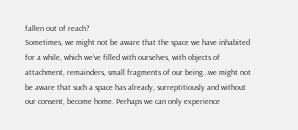fallen out of reach?
Sometimes, we might not be aware that the space we have inhabited for a while, which we’ve filled with ourselves, with objects of attachment, remainders, small fragments of our being…we might not be aware that such a space has already, surreptitiously and without our consent, become home. Perhaps we can only experience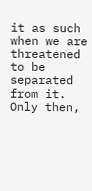it as such when we are threatened to be separated from it. Only then,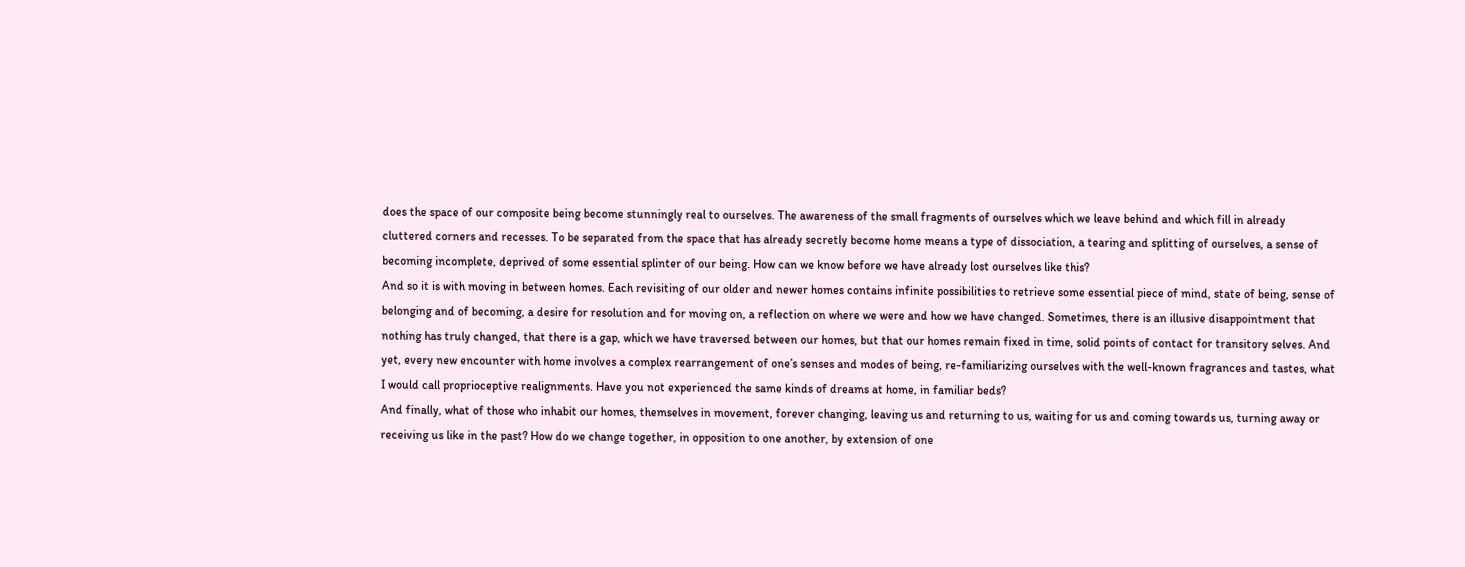does the space of our composite being become stunningly real to ourselves. The awareness of the small fragments of ourselves which we leave behind and which fill in already cluttered corners and recesses. To be separated from the space that has already secretly become home means a type of dissociation, a tearing and splitting of ourselves, a sense of becoming incomplete, deprived of some essential splinter of our being. How can we know before we have already lost ourselves like this?
And so it is with moving in between homes. Each revisiting of our older and newer homes contains infinite possibilities to retrieve some essential piece of mind, state of being, sense of belonging and of becoming, a desire for resolution and for moving on, a reflection on where we were and how we have changed. Sometimes, there is an illusive disappointment that nothing has truly changed, that there is a gap, which we have traversed between our homes, but that our homes remain fixed in time, solid points of contact for transitory selves. And yet, every new encounter with home involves a complex rearrangement of one’s senses and modes of being, re-familiarizing ourselves with the well-known fragrances and tastes, what I would call proprioceptive realignments. Have you not experienced the same kinds of dreams at home, in familiar beds?
And finally, what of those who inhabit our homes, themselves in movement, forever changing, leaving us and returning to us, waiting for us and coming towards us, turning away or receiving us like in the past? How do we change together, in opposition to one another, by extension of one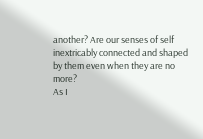another? Are our senses of self inextricably connected and shaped by them even when they are no more?
As I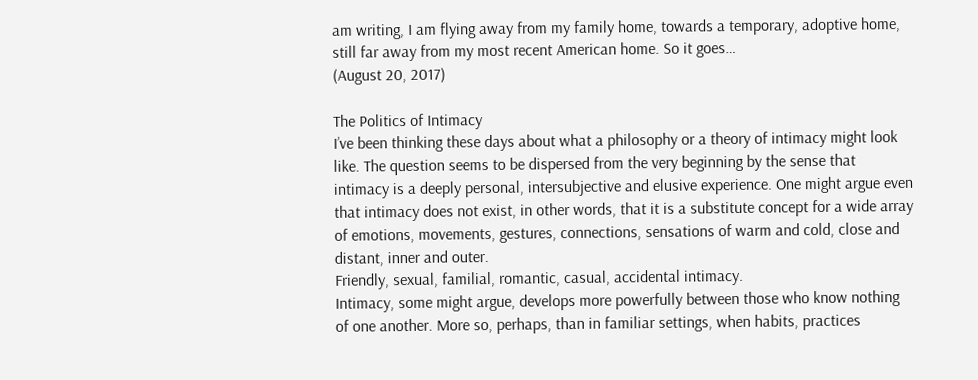am writing, I am flying away from my family home, towards a temporary, adoptive home, still far away from my most recent American home. So it goes…
(August 20, 2017)

The Politics of Intimacy
I’ve been thinking these days about what a philosophy or a theory of intimacy might look like. The question seems to be dispersed from the very beginning by the sense that intimacy is a deeply personal, intersubjective and elusive experience. One might argue even that intimacy does not exist, in other words, that it is a substitute concept for a wide array of emotions, movements, gestures, connections, sensations of warm and cold, close and distant, inner and outer.
Friendly, sexual, familial, romantic, casual, accidental intimacy.
Intimacy, some might argue, develops more powerfully between those who know nothing of one another. More so, perhaps, than in familiar settings, when habits, practices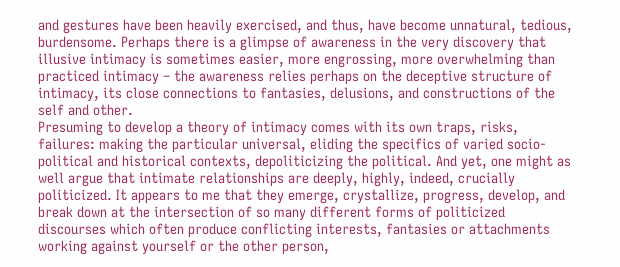and gestures have been heavily exercised, and thus, have become unnatural, tedious, burdensome. Perhaps there is a glimpse of awareness in the very discovery that illusive intimacy is sometimes easier, more engrossing, more overwhelming than practiced intimacy – the awareness relies perhaps on the deceptive structure of intimacy, its close connections to fantasies, delusions, and constructions of the self and other.
Presuming to develop a theory of intimacy comes with its own traps, risks, failures: making the particular universal, eliding the specifics of varied socio-political and historical contexts, depoliticizing the political. And yet, one might as well argue that intimate relationships are deeply, highly, indeed, crucially politicized. It appears to me that they emerge, crystallize, progress, develop, and break down at the intersection of so many different forms of politicized discourses which often produce conflicting interests, fantasies or attachments working against yourself or the other person,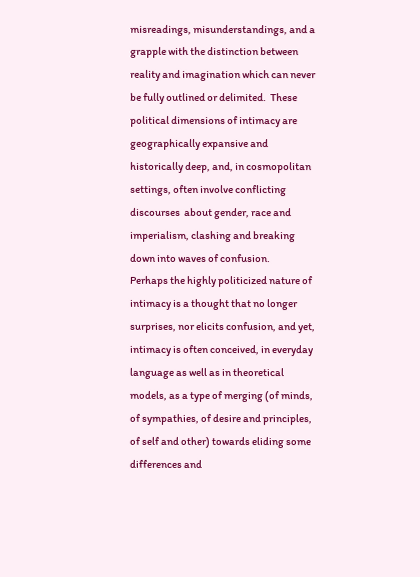misreadings, misunderstandings, and a grapple with the distinction between reality and imagination which can never be fully outlined or delimited.  These political dimensions of intimacy are geographically expansive and historically deep, and, in cosmopolitan settings, often involve conflicting discourses  about gender, race and imperialism, clashing and breaking down into waves of confusion.
Perhaps the highly politicized nature of intimacy is a thought that no longer surprises, nor elicits confusion, and yet, intimacy is often conceived, in everyday language as well as in theoretical models, as a type of merging (of minds, of sympathies, of desire and principles, of self and other) towards eliding some differences and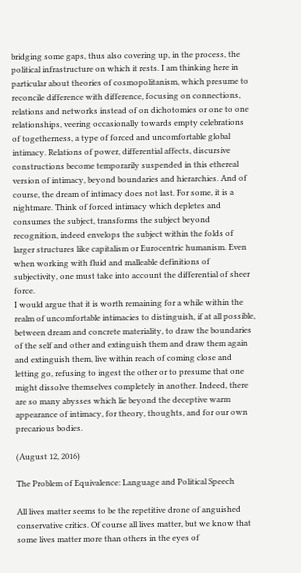bridging some gaps, thus also covering up, in the process, the political infrastructure on which it rests. I am thinking here in particular about theories of cosmopolitanism, which presume to reconcile difference with difference, focusing on connections, relations and networks instead of on dichotomies or one to one relationships, veering occasionally towards empty celebrations of togetherness, a type of forced and uncomfortable global intimacy. Relations of power, differential affects, discursive constructions become temporarily suspended in this ethereal version of intimacy, beyond boundaries and hierarchies. And of course, the dream of intimacy does not last. For some, it is a nightmare. Think of forced intimacy which depletes and consumes the subject, transforms the subject beyond recognition, indeed envelops the subject within the folds of larger structures like capitalism or Eurocentric humanism. Even when working with fluid and malleable definitions of subjectivity, one must take into account the differential of sheer force.
I would argue that it is worth remaining for a while within the realm of uncomfortable intimacies to distinguish, if at all possible, between dream and concrete materiality, to draw the boundaries of the self and other and extinguish them and draw them again and extinguish them, live within reach of coming close and letting go, refusing to ingest the other or to presume that one might dissolve themselves completely in another. Indeed, there are so many abysses which lie beyond the deceptive warm appearance of intimacy, for theory, thoughts, and for our own precarious bodies.

(August 12, 2016)

The Problem of Equivalence: Language and Political Speech

All lives matter seems to be the repetitive drone of anguished conservative critics. Of course all lives matter, but we know that some lives matter more than others in the eyes of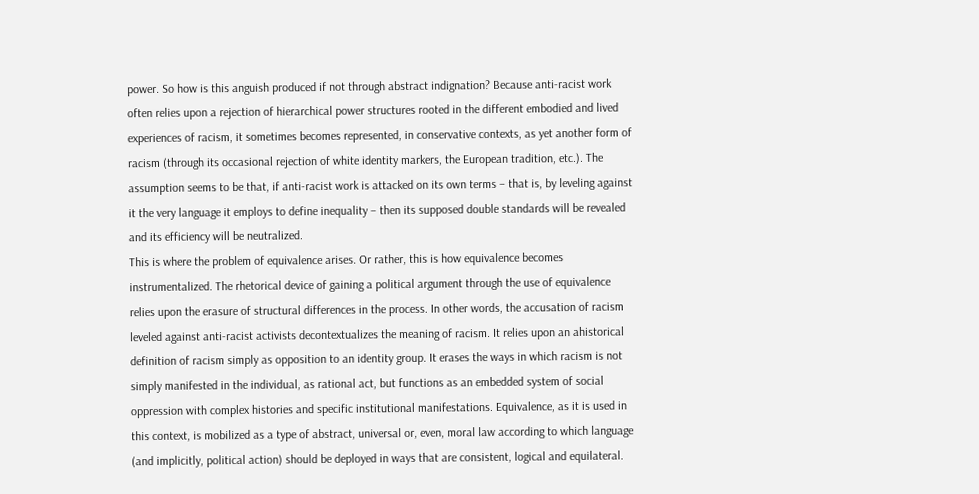power. So how is this anguish produced if not through abstract indignation? Because anti-racist work often relies upon a rejection of hierarchical power structures rooted in the different embodied and lived experiences of racism, it sometimes becomes represented, in conservative contexts, as yet another form of racism (through its occasional rejection of white identity markers, the European tradition, etc.). The assumption seems to be that, if anti-racist work is attacked on its own terms – that is, by leveling against it the very language it employs to define inequality – then its supposed double standards will be revealed and its efficiency will be neutralized.
This is where the problem of equivalence arises. Or rather, this is how equivalence becomes instrumentalized. The rhetorical device of gaining a political argument through the use of equivalence relies upon the erasure of structural differences in the process. In other words, the accusation of racism leveled against anti-racist activists decontextualizes the meaning of racism. It relies upon an ahistorical definition of racism simply as opposition to an identity group. It erases the ways in which racism is not simply manifested in the individual, as rational act, but functions as an embedded system of social oppression with complex histories and specific institutional manifestations. Equivalence, as it is used in this context, is mobilized as a type of abstract, universal or, even, moral law according to which language (and implicitly, political action) should be deployed in ways that are consistent, logical and equilateral.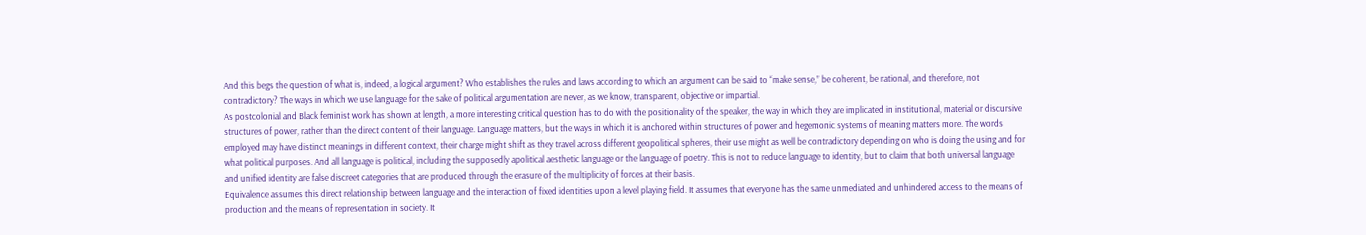And this begs the question of what is, indeed, a logical argument? Who establishes the rules and laws according to which an argument can be said to “make sense,” be coherent, be rational, and therefore, not contradictory? The ways in which we use language for the sake of political argumentation are never, as we know, transparent, objective or impartial.
As postcolonial and Black feminist work has shown at length, a more interesting critical question has to do with the positionality of the speaker, the way in which they are implicated in institutional, material or discursive structures of power, rather than the direct content of their language. Language matters, but the ways in which it is anchored within structures of power and hegemonic systems of meaning matters more. The words employed may have distinct meanings in different context, their charge might shift as they travel across different geopolitical spheres, their use might as well be contradictory depending on who is doing the using and for what political purposes. And all language is political, including the supposedly apolitical aesthetic language or the language of poetry. This is not to reduce language to identity, but to claim that both universal language and unified identity are false discreet categories that are produced through the erasure of the multiplicity of forces at their basis.
Equivalence assumes this direct relationship between language and the interaction of fixed identities upon a level playing field. It assumes that everyone has the same unmediated and unhindered access to the means of production and the means of representation in society. It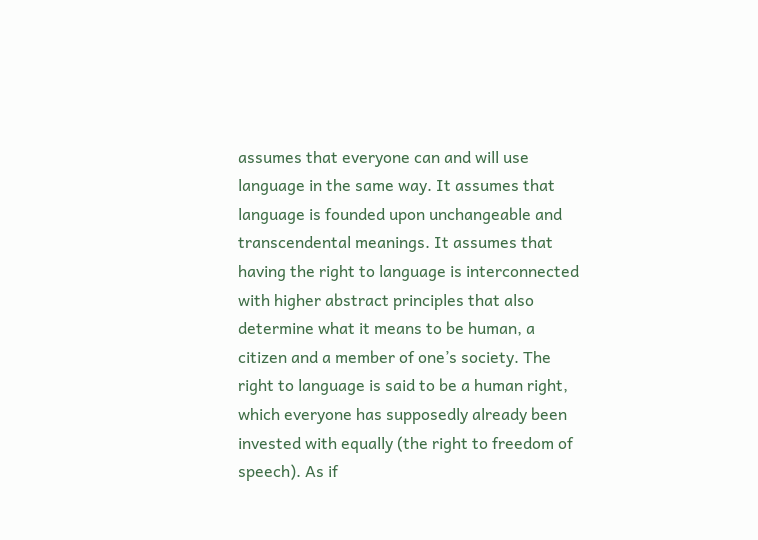assumes that everyone can and will use language in the same way. It assumes that language is founded upon unchangeable and transcendental meanings. It assumes that having the right to language is interconnected with higher abstract principles that also determine what it means to be human, a citizen and a member of one’s society. The right to language is said to be a human right, which everyone has supposedly already been invested with equally (the right to freedom of speech). As if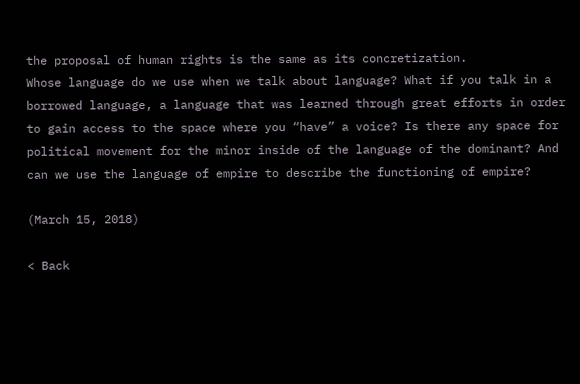the proposal of human rights is the same as its concretization.
Whose language do we use when we talk about language? What if you talk in a borrowed language, a language that was learned through great efforts in order to gain access to the space where you “have” a voice? Is there any space for political movement for the minor inside of the language of the dominant? And can we use the language of empire to describe the functioning of empire?

(March 15, 2018)

< Back